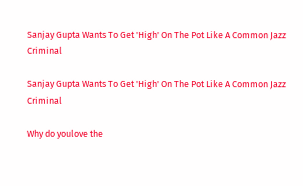Sanjay Gupta Wants To Get 'High' On The Pot Like A Common Jazz Criminal

Sanjay Gupta Wants To Get 'High' On The Pot Like A Common Jazz Criminal

Why do youlove the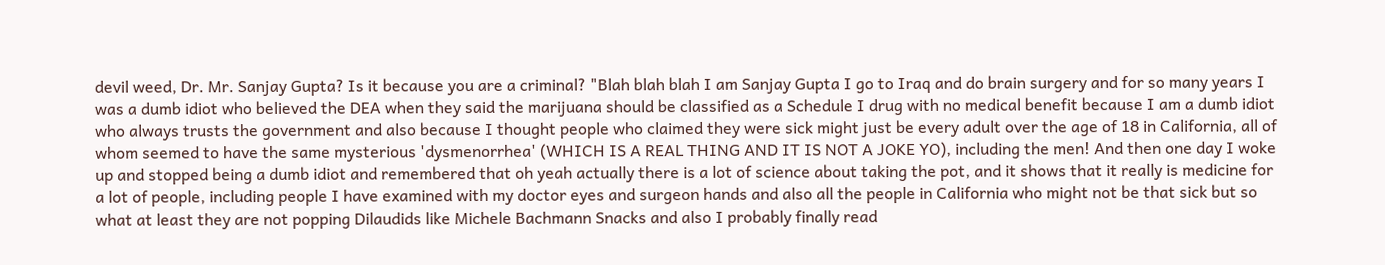devil weed, Dr. Mr. Sanjay Gupta? Is it because you are a criminal? "Blah blah blah I am Sanjay Gupta I go to Iraq and do brain surgery and for so many years I was a dumb idiot who believed the DEA when they said the marijuana should be classified as a Schedule I drug with no medical benefit because I am a dumb idiot who always trusts the government and also because I thought people who claimed they were sick might just be every adult over the age of 18 in California, all of whom seemed to have the same mysterious 'dysmenorrhea' (WHICH IS A REAL THING AND IT IS NOT A JOKE YO), including the men! And then one day I woke up and stopped being a dumb idiot and remembered that oh yeah actually there is a lot of science about taking the pot, and it shows that it really is medicine for a lot of people, including people I have examined with my doctor eyes and surgeon hands and also all the people in California who might not be that sick but so what at least they are not popping Dilaudids like Michele Bachmann Snacks and also I probably finally read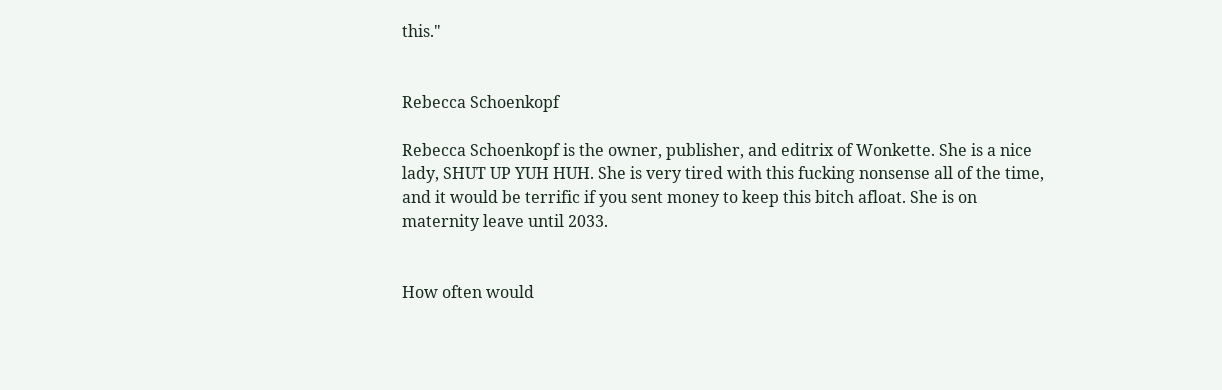this."


Rebecca Schoenkopf

Rebecca Schoenkopf is the owner, publisher, and editrix of Wonkette. She is a nice lady, SHUT UP YUH HUH. She is very tired with this fucking nonsense all of the time, and it would be terrific if you sent money to keep this bitch afloat. She is on maternity leave until 2033.


How often would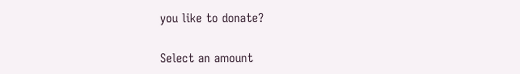you like to donate?

Select an amount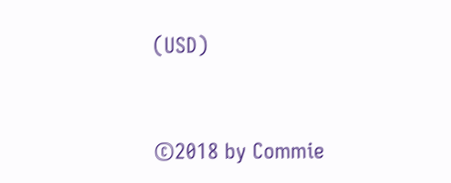(USD)


©2018 by Commie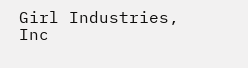Girl Industries, Inc